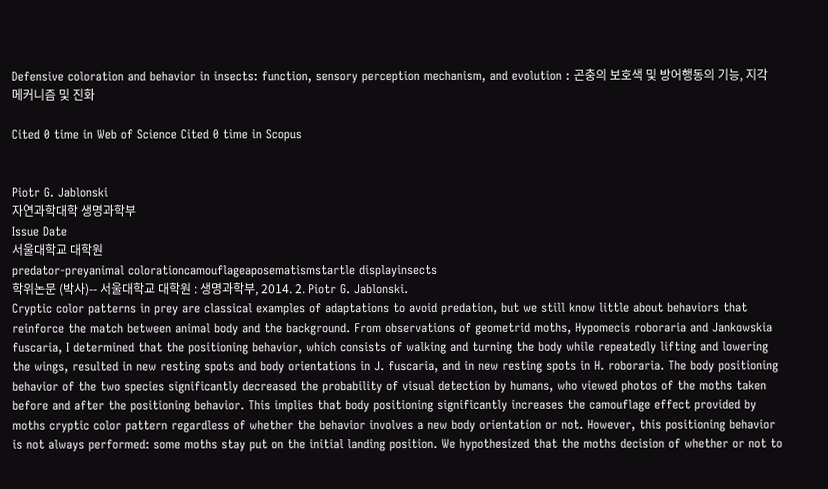Defensive coloration and behavior in insects: function, sensory perception mechanism, and evolution : 곤충의 보호색 및 방어행동의 기능, 지각 메커니즘 및 진화

Cited 0 time in Web of Science Cited 0 time in Scopus


Piotr G. Jablonski
자연과학대학 생명과학부
Issue Date
서울대학교 대학원
predator-preyanimal colorationcamouflageaposematismstartle displayinsects
학위논문 (박사)-- 서울대학교 대학원 : 생명과학부, 2014. 2. Piotr G. Jablonski.
Cryptic color patterns in prey are classical examples of adaptations to avoid predation, but we still know little about behaviors that reinforce the match between animal body and the background. From observations of geometrid moths, Hypomecis roboraria and Jankowskia fuscaria, I determined that the positioning behavior, which consists of walking and turning the body while repeatedly lifting and lowering the wings, resulted in new resting spots and body orientations in J. fuscaria, and in new resting spots in H. roboraria. The body positioning behavior of the two species significantly decreased the probability of visual detection by humans, who viewed photos of the moths taken before and after the positioning behavior. This implies that body positioning significantly increases the camouflage effect provided by moths cryptic color pattern regardless of whether the behavior involves a new body orientation or not. However, this positioning behavior is not always performed: some moths stay put on the initial landing position. We hypothesized that the moths decision of whether or not to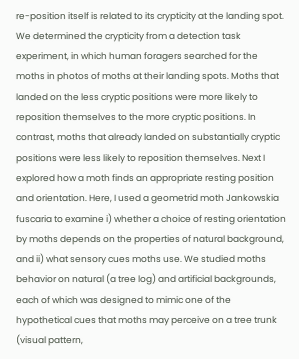re-position itself is related to its crypticity at the landing spot. We determined the crypticity from a detection task experiment, in which human foragers searched for the moths in photos of moths at their landing spots. Moths that landed on the less cryptic positions were more likely to reposition themselves to the more cryptic positions. In contrast, moths that already landed on substantially cryptic positions were less likely to reposition themselves. Next I explored how a moth finds an appropriate resting position and orientation. Here, I used a geometrid moth Jankowskia fuscaria to examine i) whether a choice of resting orientation by moths depends on the properties of natural background, and ii) what sensory cues moths use. We studied moths behavior on natural (a tree log) and artificial backgrounds, each of which was designed to mimic one of the hypothetical cues that moths may perceive on a tree trunk (visual pattern,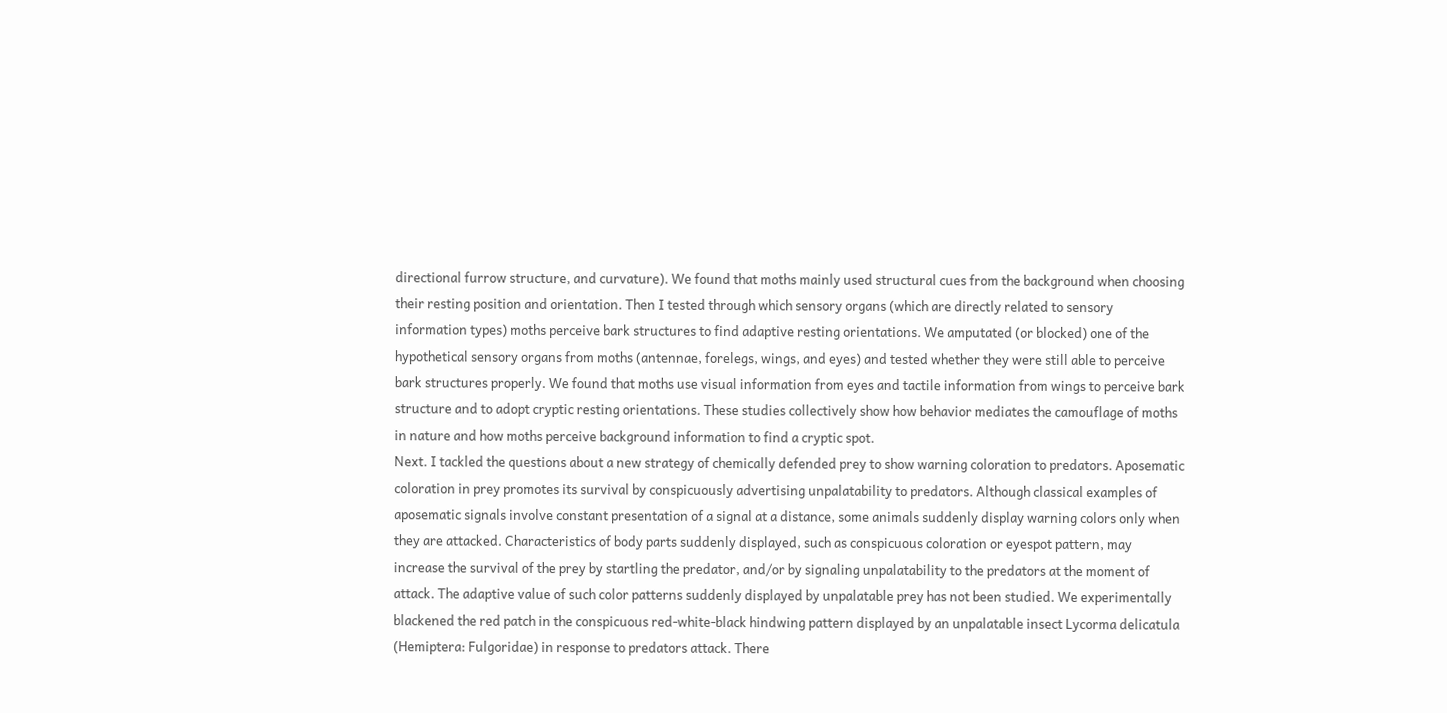directional furrow structure, and curvature). We found that moths mainly used structural cues from the background when choosing their resting position and orientation. Then I tested through which sensory organs (which are directly related to sensory information types) moths perceive bark structures to find adaptive resting orientations. We amputated (or blocked) one of the hypothetical sensory organs from moths (antennae, forelegs, wings, and eyes) and tested whether they were still able to perceive bark structures properly. We found that moths use visual information from eyes and tactile information from wings to perceive bark structure and to adopt cryptic resting orientations. These studies collectively show how behavior mediates the camouflage of moths in nature and how moths perceive background information to find a cryptic spot.
Next. I tackled the questions about a new strategy of chemically defended prey to show warning coloration to predators. Aposematic coloration in prey promotes its survival by conspicuously advertising unpalatability to predators. Although classical examples of aposematic signals involve constant presentation of a signal at a distance, some animals suddenly display warning colors only when they are attacked. Characteristics of body parts suddenly displayed, such as conspicuous coloration or eyespot pattern, may increase the survival of the prey by startling the predator, and/or by signaling unpalatability to the predators at the moment of attack. The adaptive value of such color patterns suddenly displayed by unpalatable prey has not been studied. We experimentally blackened the red patch in the conspicuous red-white-black hindwing pattern displayed by an unpalatable insect Lycorma delicatula (Hemiptera: Fulgoridae) in response to predators attack. There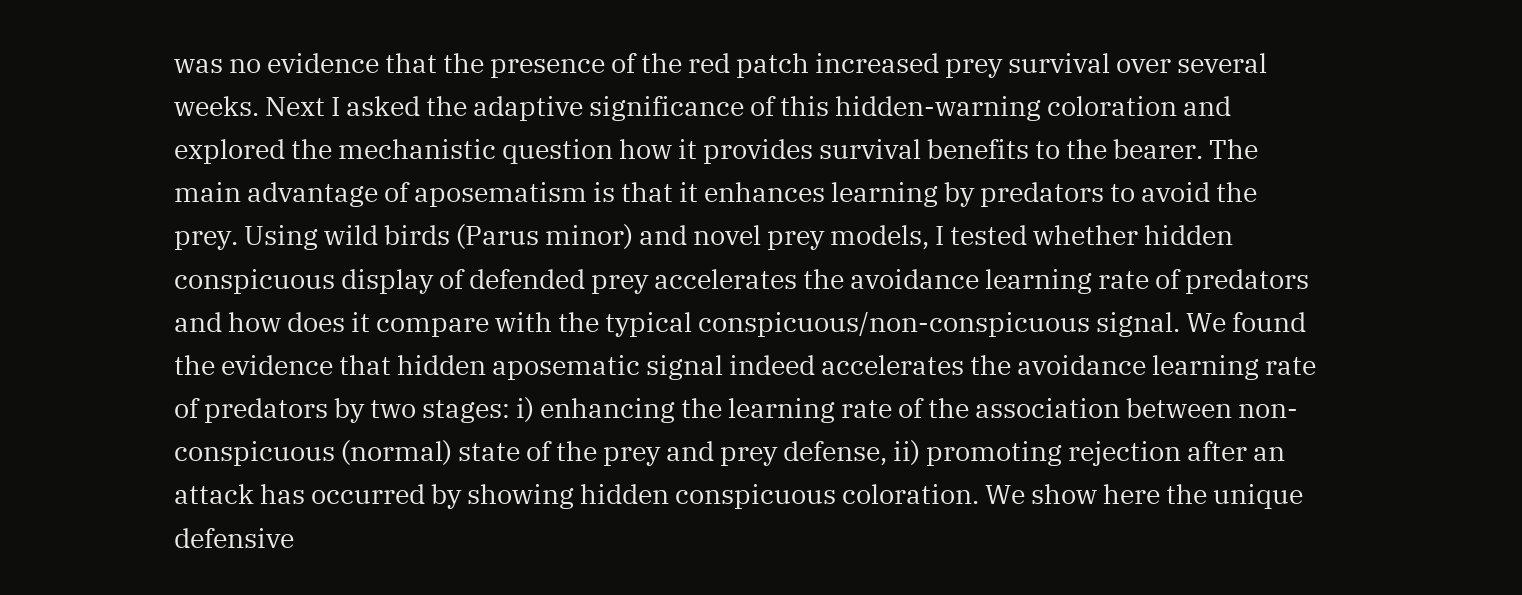was no evidence that the presence of the red patch increased prey survival over several weeks. Next I asked the adaptive significance of this hidden-warning coloration and explored the mechanistic question how it provides survival benefits to the bearer. The main advantage of aposematism is that it enhances learning by predators to avoid the prey. Using wild birds (Parus minor) and novel prey models, I tested whether hidden conspicuous display of defended prey accelerates the avoidance learning rate of predators and how does it compare with the typical conspicuous/non-conspicuous signal. We found the evidence that hidden aposematic signal indeed accelerates the avoidance learning rate of predators by two stages: i) enhancing the learning rate of the association between non-conspicuous (normal) state of the prey and prey defense, ii) promoting rejection after an attack has occurred by showing hidden conspicuous coloration. We show here the unique defensive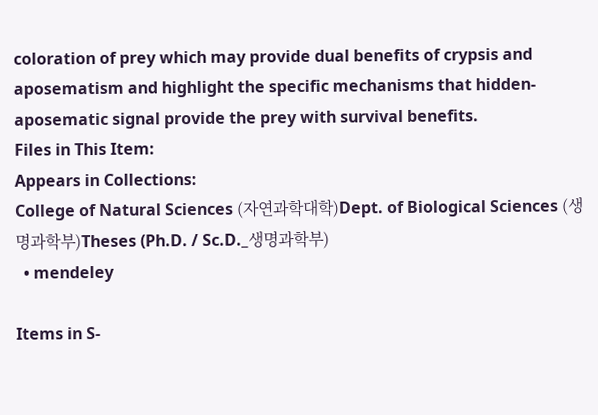coloration of prey which may provide dual benefits of crypsis and aposematism and highlight the specific mechanisms that hidden-aposematic signal provide the prey with survival benefits.
Files in This Item:
Appears in Collections:
College of Natural Sciences (자연과학대학)Dept. of Biological Sciences (생명과학부)Theses (Ph.D. / Sc.D._생명과학부)
  • mendeley

Items in S-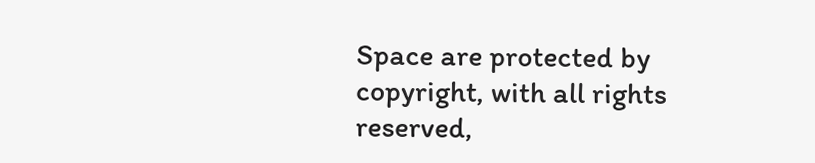Space are protected by copyright, with all rights reserved,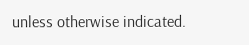unless otherwise indicated.